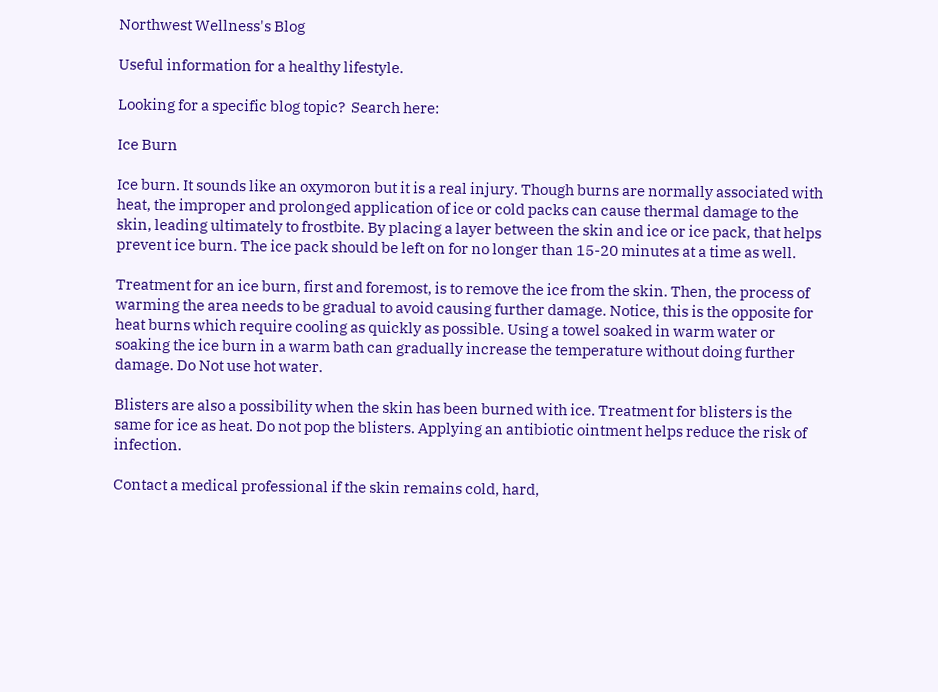Northwest Wellness's Blog

Useful information for a healthy lifestyle.

Looking for a specific blog topic?  Search here:

Ice Burn

Ice burn. It sounds like an oxymoron but it is a real injury. Though burns are normally associated with heat, the improper and prolonged application of ice or cold packs can cause thermal damage to the skin, leading ultimately to frostbite. By placing a layer between the skin and ice or ice pack, that helps prevent ice burn. The ice pack should be left on for no longer than 15-20 minutes at a time as well.

Treatment for an ice burn, first and foremost, is to remove the ice from the skin. Then, the process of warming the area needs to be gradual to avoid causing further damage. Notice, this is the opposite for heat burns which require cooling as quickly as possible. Using a towel soaked in warm water or soaking the ice burn in a warm bath can gradually increase the temperature without doing further damage. Do Not use hot water.

Blisters are also a possibility when the skin has been burned with ice. Treatment for blisters is the same for ice as heat. Do not pop the blisters. Applying an antibiotic ointment helps reduce the risk of infection.

Contact a medical professional if the skin remains cold, hard,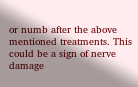or numb after the above mentioned treatments. This could be a sign of nerve damage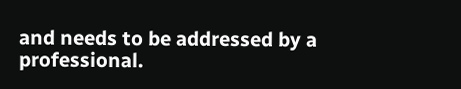and needs to be addressed by a professional.